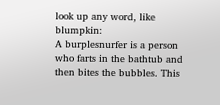look up any word, like blumpkin:
A burplesnurfer is a person who farts in the bathtub and then bites the bubbles. This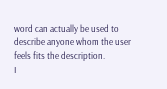word can actually be used to describe anyone whom the user feels fits the description.
I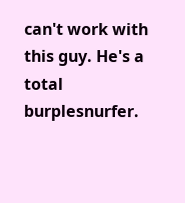can't work with this guy. He's a total burplesnurfer.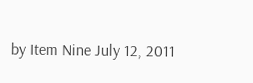by Item Nine July 12, 2011